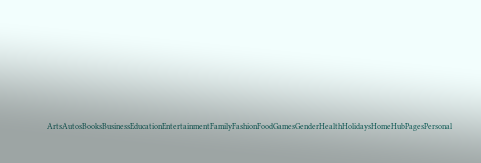ArtsAutosBooksBusinessEducationEntertainmentFamilyFashionFoodGamesGenderHealthHolidaysHomeHubPagesPersonal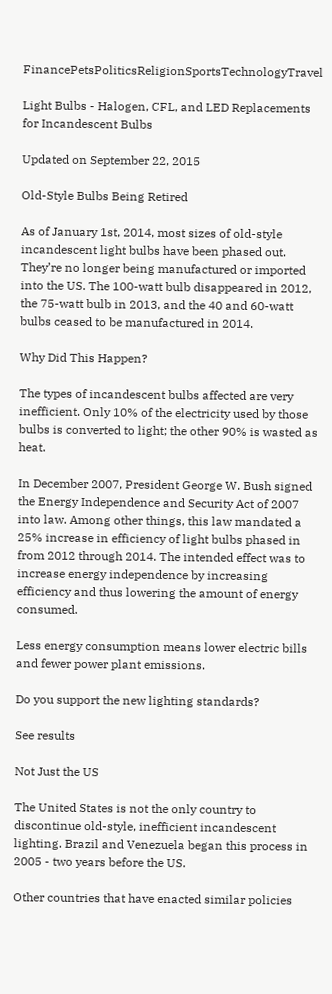FinancePetsPoliticsReligionSportsTechnologyTravel

Light Bulbs - Halogen, CFL, and LED Replacements for Incandescent Bulbs

Updated on September 22, 2015

Old-Style Bulbs Being Retired

As of January 1st, 2014, most sizes of old-style incandescent light bulbs have been phased out. They’re no longer being manufactured or imported into the US. The 100-watt bulb disappeared in 2012, the 75-watt bulb in 2013, and the 40 and 60-watt bulbs ceased to be manufactured in 2014.

Why Did This Happen?

The types of incandescent bulbs affected are very inefficient. Only 10% of the electricity used by those bulbs is converted to light; the other 90% is wasted as heat.

In December 2007, President George W. Bush signed the Energy Independence and Security Act of 2007 into law. Among other things, this law mandated a 25% increase in efficiency of light bulbs phased in from 2012 through 2014. The intended effect was to increase energy independence by increasing efficiency and thus lowering the amount of energy consumed.

Less energy consumption means lower electric bills and fewer power plant emissions.

Do you support the new lighting standards?

See results

Not Just the US

The United States is not the only country to discontinue old-style, inefficient incandescent lighting. Brazil and Venezuela began this process in 2005 - two years before the US.

Other countries that have enacted similar policies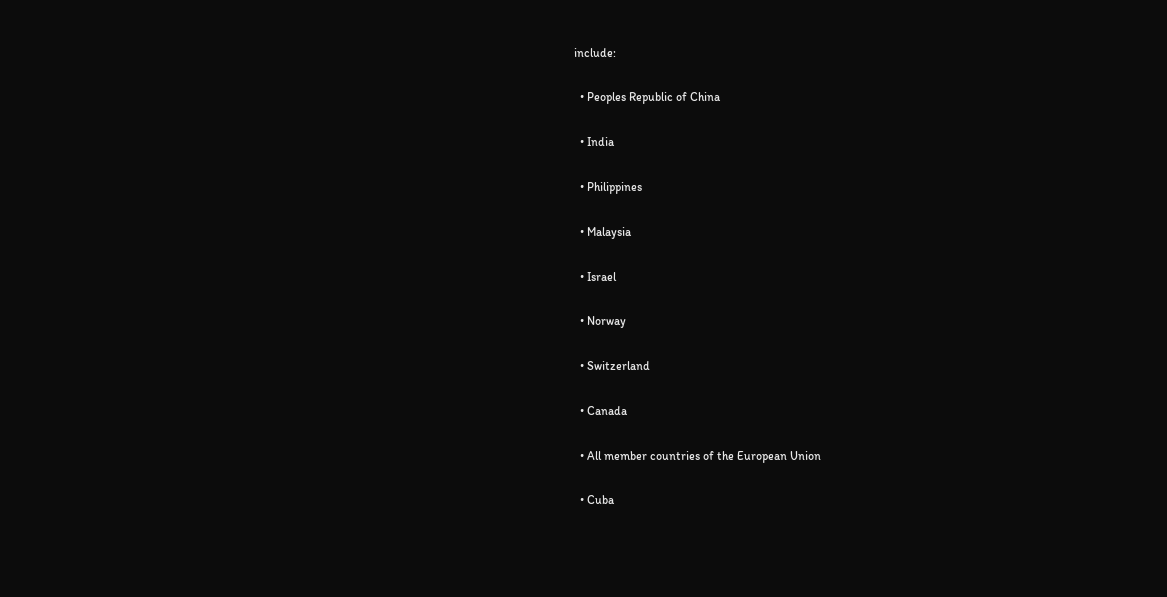include:

  • Peoples Republic of China

  • India

  • Philippines

  • Malaysia

  • Israel

  • Norway

  • Switzerland

  • Canada

  • All member countries of the European Union

  • Cuba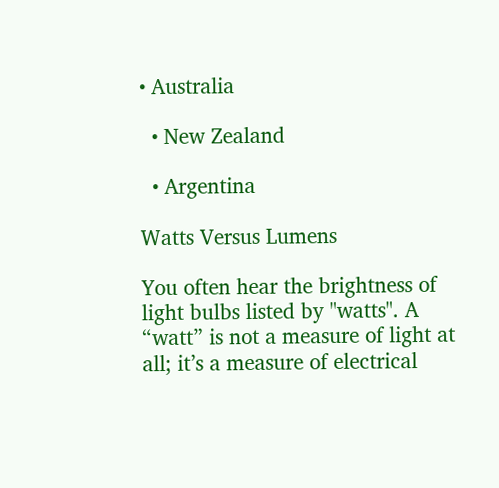• Australia

  • New Zealand

  • Argentina

Watts Versus Lumens

You often hear the brightness of light bulbs listed by "watts". A “watt” is not a measure of light at all; it’s a measure of electrical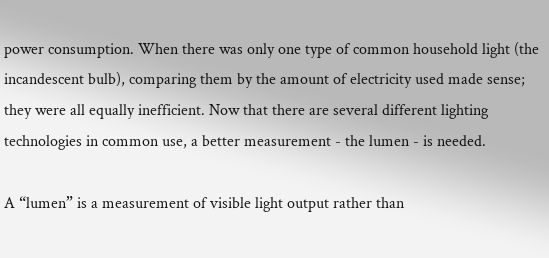power consumption. When there was only one type of common household light (the incandescent bulb), comparing them by the amount of electricity used made sense; they were all equally inefficient. Now that there are several different lighting technologies in common use, a better measurement - the lumen - is needed.

A “lumen” is a measurement of visible light output rather than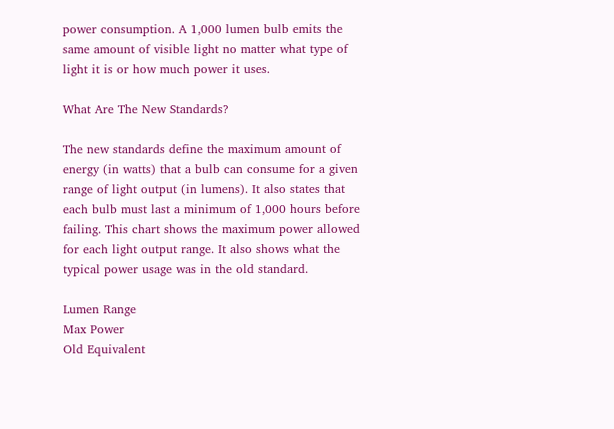power consumption. A 1,000 lumen bulb emits the same amount of visible light no matter what type of light it is or how much power it uses.

What Are The New Standards?

The new standards define the maximum amount of energy (in watts) that a bulb can consume for a given range of light output (in lumens). It also states that each bulb must last a minimum of 1,000 hours before failing. This chart shows the maximum power allowed for each light output range. It also shows what the typical power usage was in the old standard.

Lumen Range
Max Power
Old Equivalent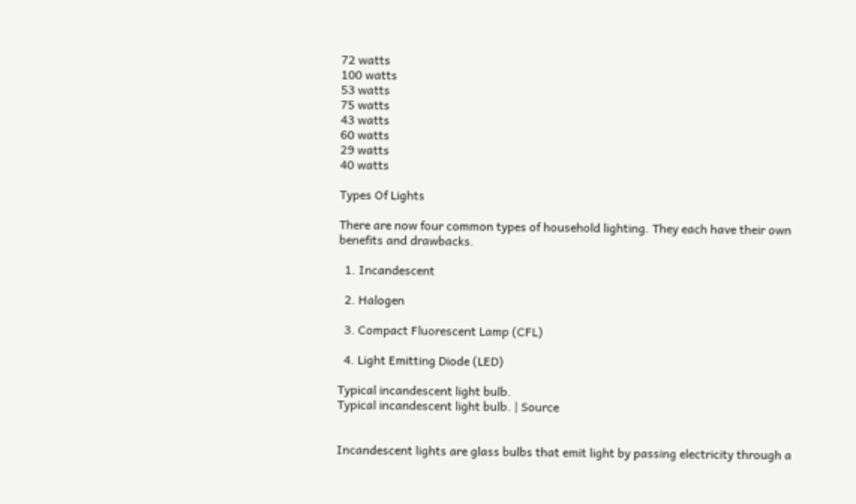72 watts
100 watts
53 watts
75 watts
43 watts
60 watts
29 watts
40 watts

Types Of Lights

There are now four common types of household lighting. They each have their own benefits and drawbacks.

  1. Incandescent

  2. Halogen

  3. Compact Fluorescent Lamp (CFL)

  4. Light Emitting Diode (LED)

Typical incandescent light bulb.
Typical incandescent light bulb. | Source


Incandescent lights are glass bulbs that emit light by passing electricity through a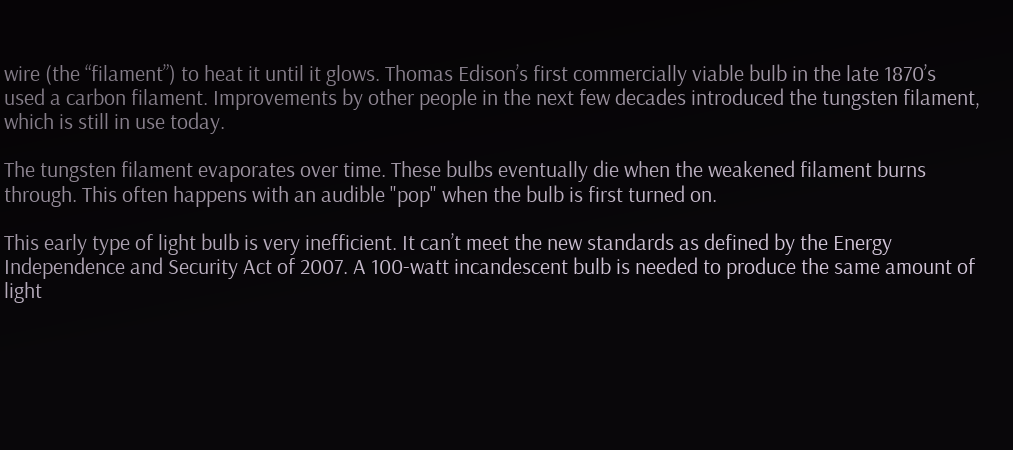wire (the “filament”) to heat it until it glows. Thomas Edison’s first commercially viable bulb in the late 1870’s used a carbon filament. Improvements by other people in the next few decades introduced the tungsten filament, which is still in use today.

The tungsten filament evaporates over time. These bulbs eventually die when the weakened filament burns through. This often happens with an audible "pop" when the bulb is first turned on.

This early type of light bulb is very inefficient. It can’t meet the new standards as defined by the Energy Independence and Security Act of 2007. A 100-watt incandescent bulb is needed to produce the same amount of light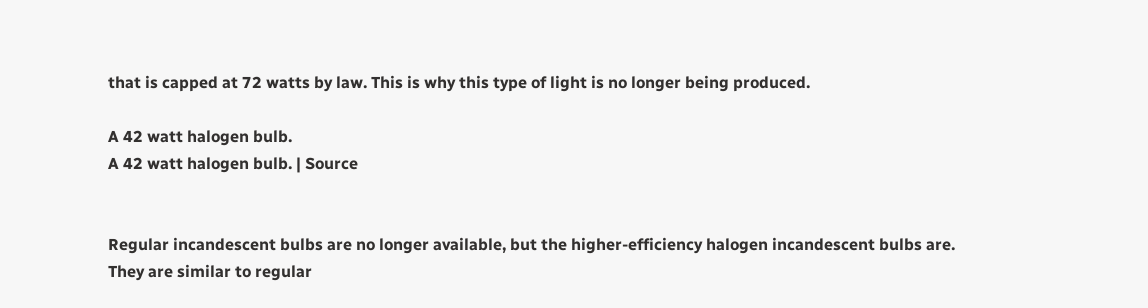that is capped at 72 watts by law. This is why this type of light is no longer being produced.

A 42 watt halogen bulb.
A 42 watt halogen bulb. | Source


Regular incandescent bulbs are no longer available, but the higher-efficiency halogen incandescent bulbs are. They are similar to regular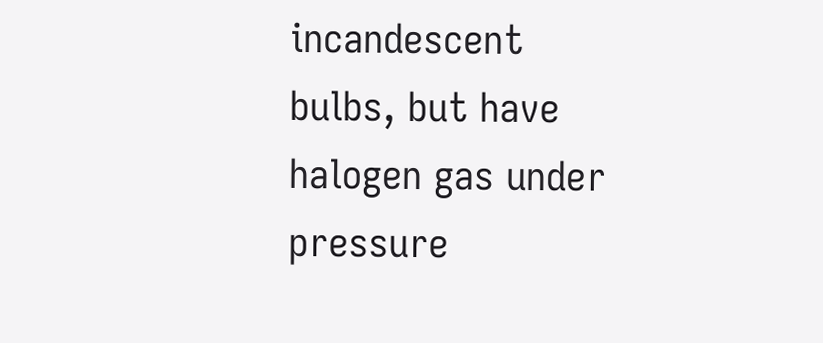incandescent bulbs, but have halogen gas under pressure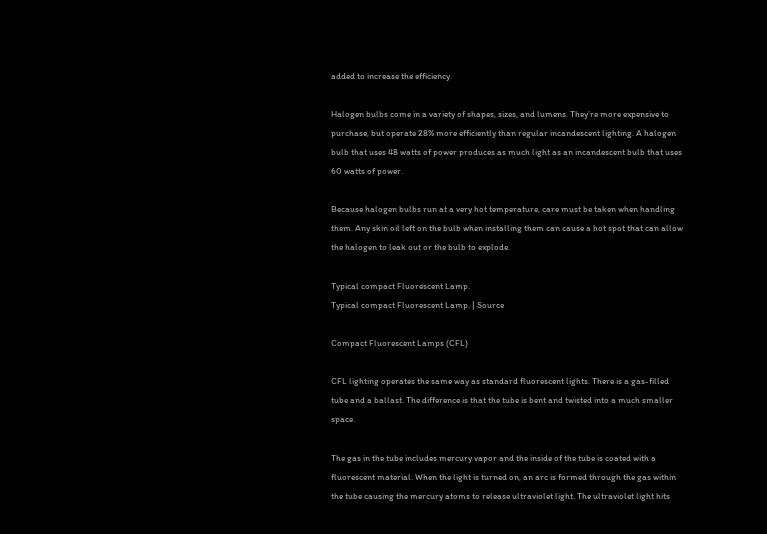added to increase the efficiency.

Halogen bulbs come in a variety of shapes, sizes, and lumens. They’re more expensive to purchase, but operate 28% more efficiently than regular incandescent lighting. A halogen bulb that uses 48 watts of power produces as much light as an incandescent bulb that uses 60 watts of power.

Because halogen bulbs run at a very hot temperature, care must be taken when handling them. Any skin oil left on the bulb when installing them can cause a hot spot that can allow the halogen to leak out or the bulb to explode.

Typical compact Fluorescent Lamp.
Typical compact Fluorescent Lamp. | Source

Compact Fluorescent Lamps (CFL)

CFL lighting operates the same way as standard fluorescent lights. There is a gas-filled tube and a ballast. The difference is that the tube is bent and twisted into a much smaller space.

The gas in the tube includes mercury vapor and the inside of the tube is coated with a fluorescent material. When the light is turned on, an arc is formed through the gas within the tube causing the mercury atoms to release ultraviolet light. The ultraviolet light hits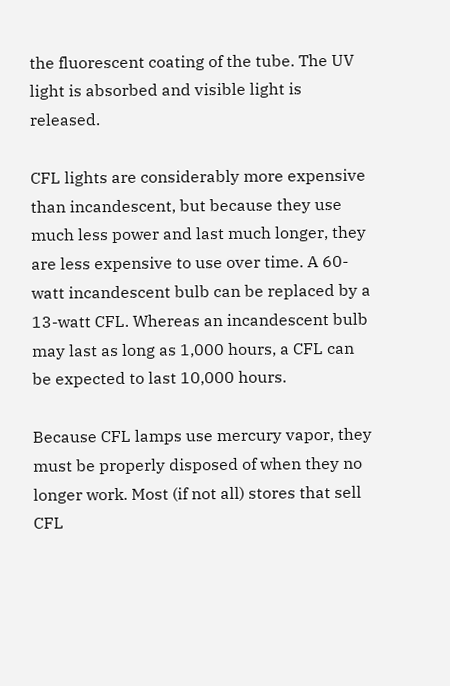the fluorescent coating of the tube. The UV light is absorbed and visible light is released.

CFL lights are considerably more expensive than incandescent, but because they use much less power and last much longer, they are less expensive to use over time. A 60-watt incandescent bulb can be replaced by a 13-watt CFL. Whereas an incandescent bulb may last as long as 1,000 hours, a CFL can be expected to last 10,000 hours.

Because CFL lamps use mercury vapor, they must be properly disposed of when they no longer work. Most (if not all) stores that sell CFL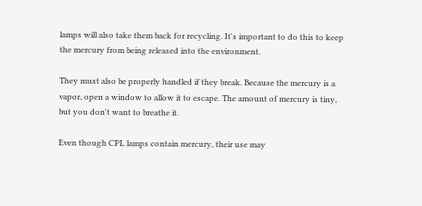lamps will also take them back for recycling. It's important to do this to keep the mercury from being released into the environment.

They must also be properly handled if they break. Because the mercury is a vapor, open a window to allow it to escape. The amount of mercury is tiny, but you don't want to breathe it.

Even though CPL lamps contain mercury, their use may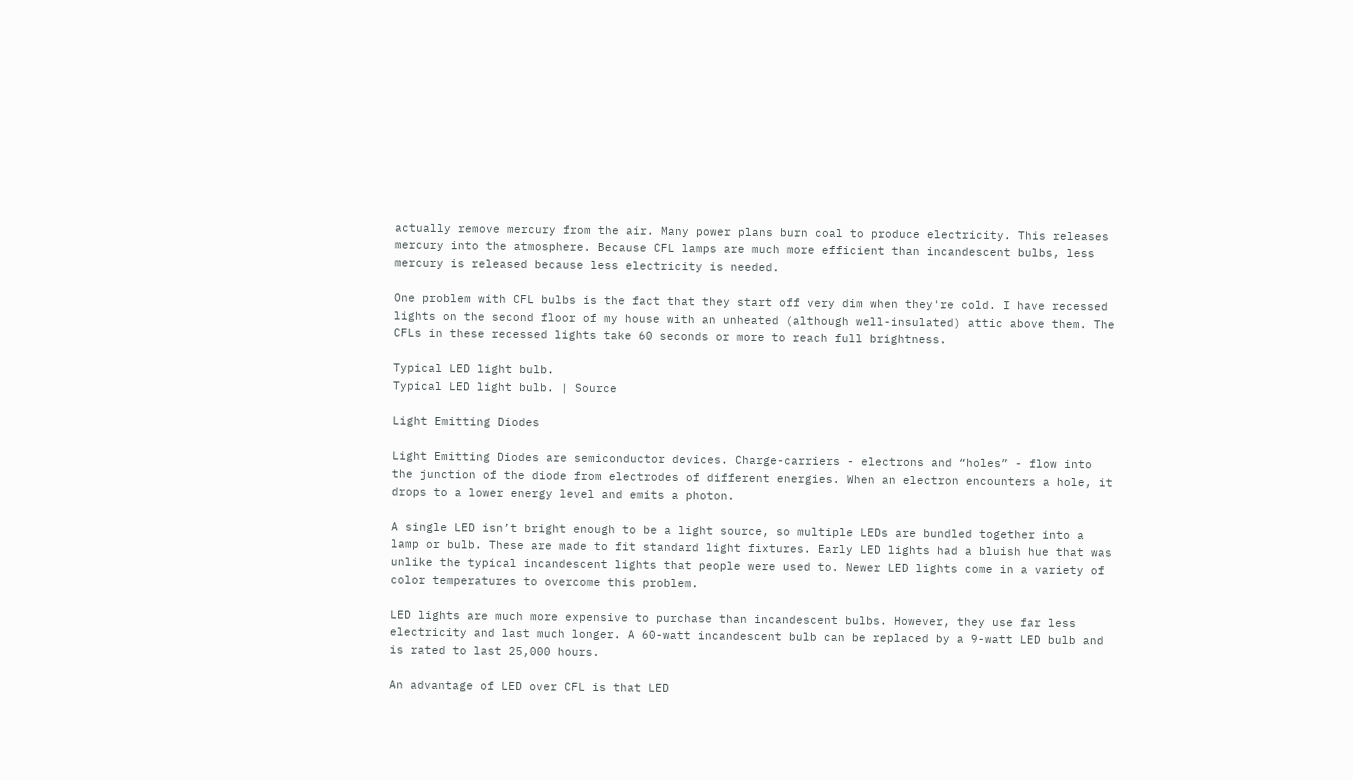actually remove mercury from the air. Many power plans burn coal to produce electricity. This releases mercury into the atmosphere. Because CFL lamps are much more efficient than incandescent bulbs, less mercury is released because less electricity is needed.

One problem with CFL bulbs is the fact that they start off very dim when they're cold. I have recessed lights on the second floor of my house with an unheated (although well-insulated) attic above them. The CFLs in these recessed lights take 60 seconds or more to reach full brightness.

Typical LED light bulb.
Typical LED light bulb. | Source

Light Emitting Diodes

Light Emitting Diodes are semiconductor devices. Charge-carriers - electrons and “holes” - flow into the junction of the diode from electrodes of different energies. When an electron encounters a hole, it drops to a lower energy level and emits a photon.

A single LED isn’t bright enough to be a light source, so multiple LEDs are bundled together into a lamp or bulb. These are made to fit standard light fixtures. Early LED lights had a bluish hue that was unlike the typical incandescent lights that people were used to. Newer LED lights come in a variety of color temperatures to overcome this problem.

LED lights are much more expensive to purchase than incandescent bulbs. However, they use far less electricity and last much longer. A 60-watt incandescent bulb can be replaced by a 9-watt LED bulb and is rated to last 25,000 hours.

An advantage of LED over CFL is that LED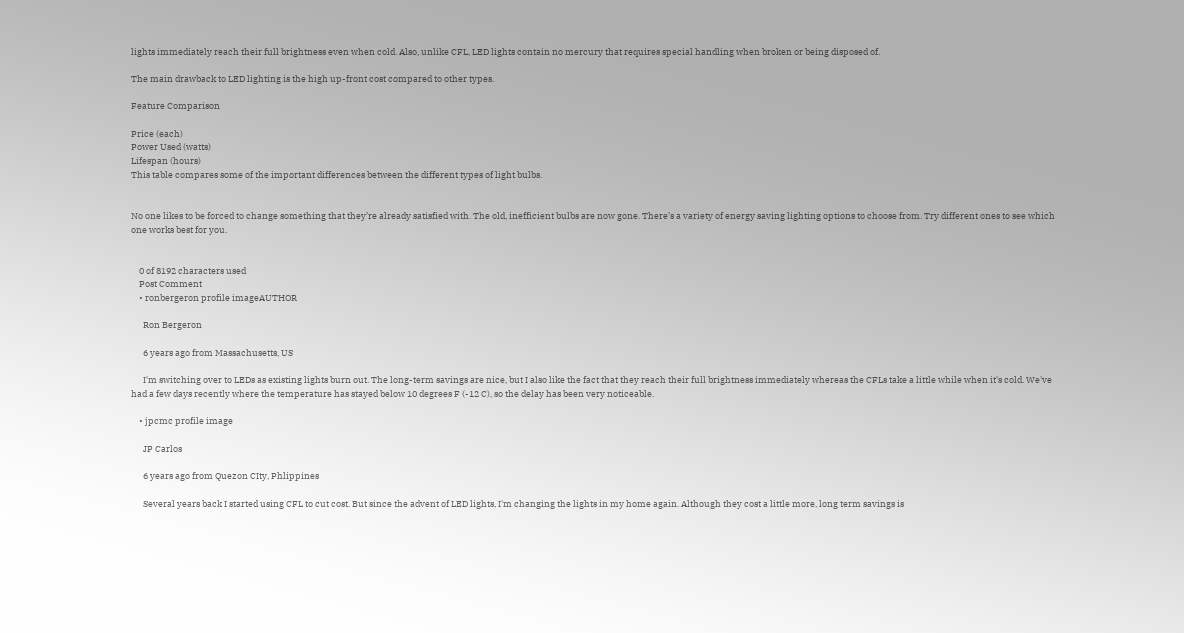lights immediately reach their full brightness even when cold. Also, unlike CFL, LED lights contain no mercury that requires special handling when broken or being disposed of.

The main drawback to LED lighting is the high up-front cost compared to other types.

Feature Comparison

Price (each)
Power Used (watts)
Lifespan (hours)
This table compares some of the important differences between the different types of light bulbs.


No one likes to be forced to change something that they’re already satisfied with. The old, inefficient bulbs are now gone. There’s a variety of energy saving lighting options to choose from. Try different ones to see which one works best for you.


    0 of 8192 characters used
    Post Comment
    • ronbergeron profile imageAUTHOR

      Ron Bergeron

      6 years ago from Massachusetts, US

      I'm switching over to LEDs as existing lights burn out. The long-term savings are nice, but I also like the fact that they reach their full brightness immediately whereas the CFLs take a little while when it's cold. We've had a few days recently where the temperature has stayed below 10 degrees F (-12 C), so the delay has been very noticeable.

    • jpcmc profile image

      JP Carlos

      6 years ago from Quezon CIty, Phlippines

      Several years back I started using CFL to cut cost. But since the advent of LED lights, I'm changing the lights in my home again. Although they cost a little more, long term savings is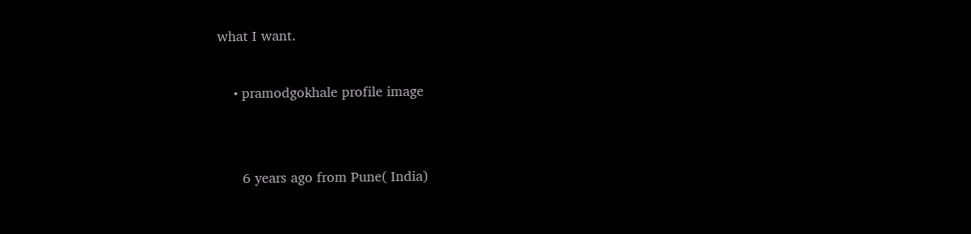what I want.

    • pramodgokhale profile image


      6 years ago from Pune( India)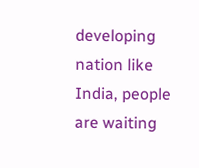developing nation like India, people are waiting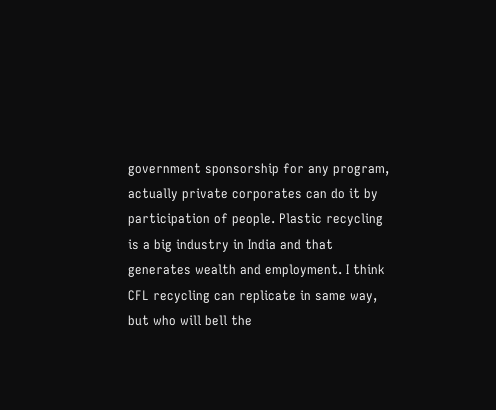government sponsorship for any program, actually private corporates can do it by participation of people. Plastic recycling is a big industry in India and that generates wealth and employment. I think CFL recycling can replicate in same way, but who will bell the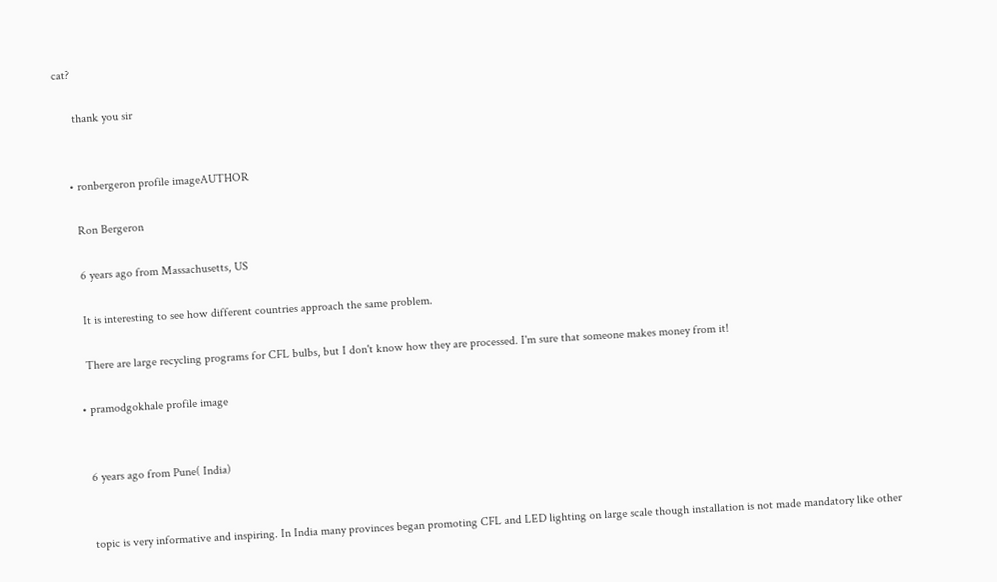cat?

      thank you sir


    • ronbergeron profile imageAUTHOR

      Ron Bergeron

      6 years ago from Massachusetts, US

      It is interesting to see how different countries approach the same problem.

      There are large recycling programs for CFL bulbs, but I don't know how they are processed. I'm sure that someone makes money from it!

    • pramodgokhale profile image


      6 years ago from Pune( India)


      topic is very informative and inspiring. In India many provinces began promoting CFL and LED lighting on large scale though installation is not made mandatory like other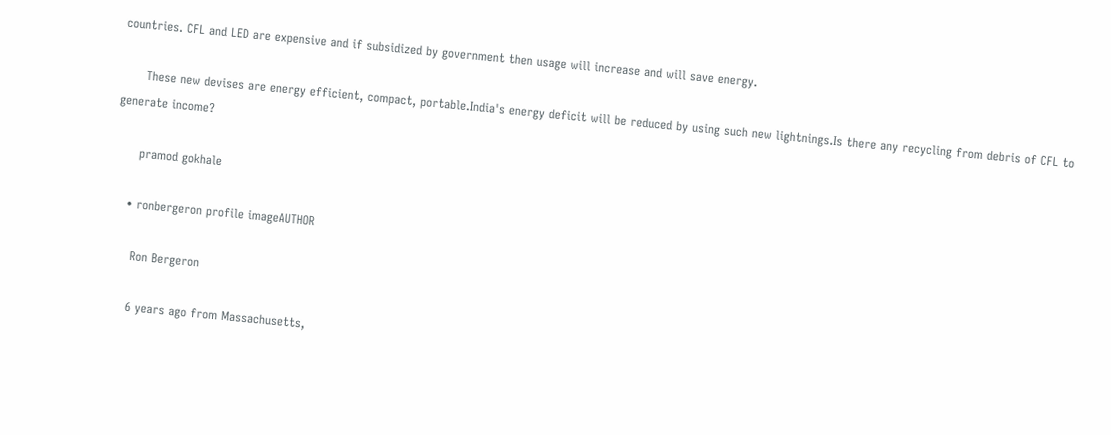countries. CFL and LED are expensive and if subsidized by government then usage will increase and will save energy.

      These new devises are energy efficient, compact, portable.India's energy deficit will be reduced by using such new lightnings.Is there any recycling from debris of CFL to generate income?

      pramod gokhale

    • ronbergeron profile imageAUTHOR

      Ron Bergeron

      6 years ago from Massachusetts,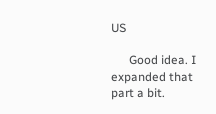US

      Good idea. I expanded that part a bit.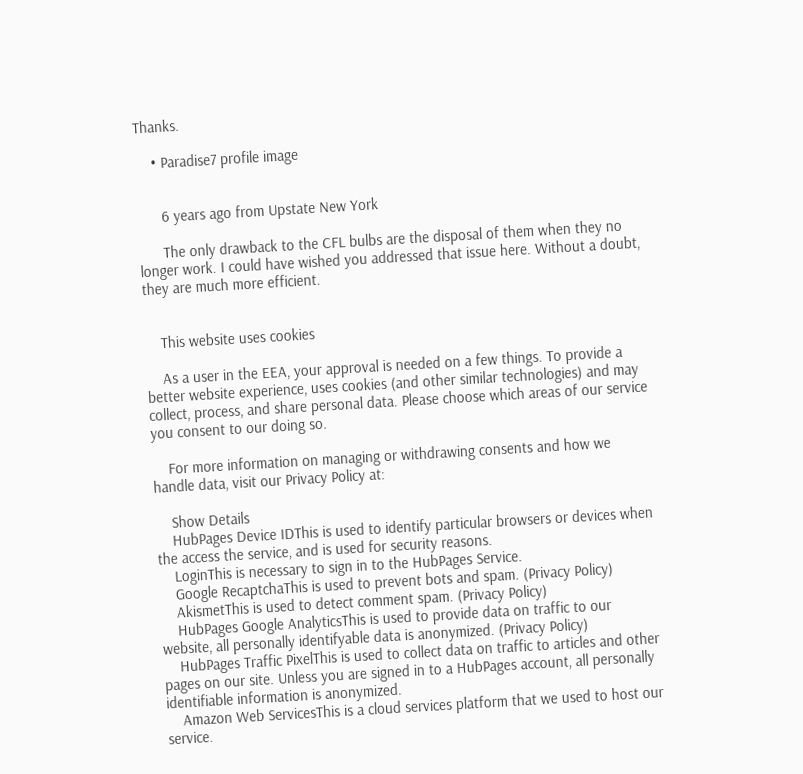Thanks.

    • Paradise7 profile image


      6 years ago from Upstate New York

      The only drawback to the CFL bulbs are the disposal of them when they no longer work. I could have wished you addressed that issue here. Without a doubt, they are much more efficient.


    This website uses cookies

    As a user in the EEA, your approval is needed on a few things. To provide a better website experience, uses cookies (and other similar technologies) and may collect, process, and share personal data. Please choose which areas of our service you consent to our doing so.

    For more information on managing or withdrawing consents and how we handle data, visit our Privacy Policy at:

    Show Details
    HubPages Device IDThis is used to identify particular browsers or devices when the access the service, and is used for security reasons.
    LoginThis is necessary to sign in to the HubPages Service.
    Google RecaptchaThis is used to prevent bots and spam. (Privacy Policy)
    AkismetThis is used to detect comment spam. (Privacy Policy)
    HubPages Google AnalyticsThis is used to provide data on traffic to our website, all personally identifyable data is anonymized. (Privacy Policy)
    HubPages Traffic PixelThis is used to collect data on traffic to articles and other pages on our site. Unless you are signed in to a HubPages account, all personally identifiable information is anonymized.
    Amazon Web ServicesThis is a cloud services platform that we used to host our service.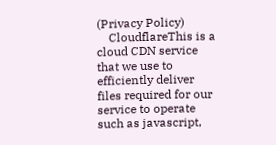(Privacy Policy)
    CloudflareThis is a cloud CDN service that we use to efficiently deliver files required for our service to operate such as javascript,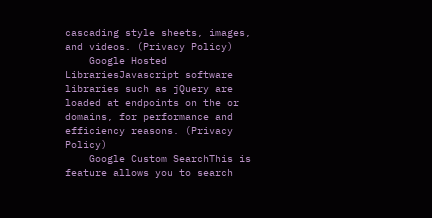cascading style sheets, images, and videos. (Privacy Policy)
    Google Hosted LibrariesJavascript software libraries such as jQuery are loaded at endpoints on the or domains, for performance and efficiency reasons. (Privacy Policy)
    Google Custom SearchThis is feature allows you to search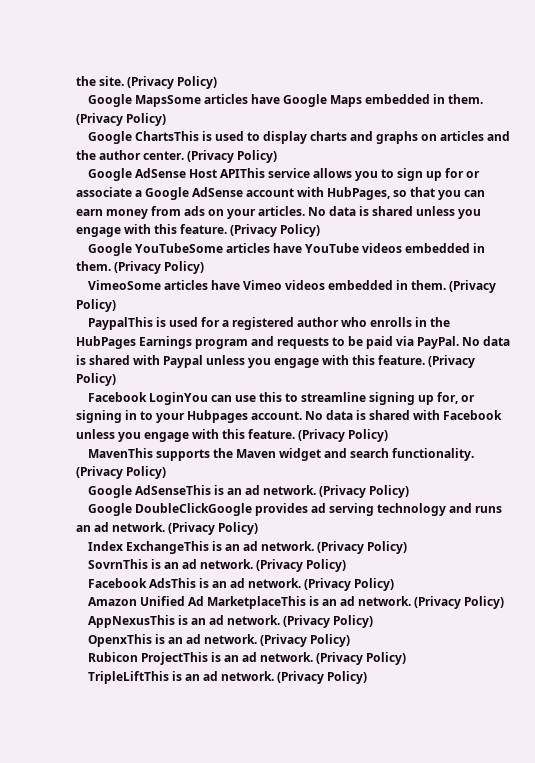the site. (Privacy Policy)
    Google MapsSome articles have Google Maps embedded in them. (Privacy Policy)
    Google ChartsThis is used to display charts and graphs on articles and the author center. (Privacy Policy)
    Google AdSense Host APIThis service allows you to sign up for or associate a Google AdSense account with HubPages, so that you can earn money from ads on your articles. No data is shared unless you engage with this feature. (Privacy Policy)
    Google YouTubeSome articles have YouTube videos embedded in them. (Privacy Policy)
    VimeoSome articles have Vimeo videos embedded in them. (Privacy Policy)
    PaypalThis is used for a registered author who enrolls in the HubPages Earnings program and requests to be paid via PayPal. No data is shared with Paypal unless you engage with this feature. (Privacy Policy)
    Facebook LoginYou can use this to streamline signing up for, or signing in to your Hubpages account. No data is shared with Facebook unless you engage with this feature. (Privacy Policy)
    MavenThis supports the Maven widget and search functionality. (Privacy Policy)
    Google AdSenseThis is an ad network. (Privacy Policy)
    Google DoubleClickGoogle provides ad serving technology and runs an ad network. (Privacy Policy)
    Index ExchangeThis is an ad network. (Privacy Policy)
    SovrnThis is an ad network. (Privacy Policy)
    Facebook AdsThis is an ad network. (Privacy Policy)
    Amazon Unified Ad MarketplaceThis is an ad network. (Privacy Policy)
    AppNexusThis is an ad network. (Privacy Policy)
    OpenxThis is an ad network. (Privacy Policy)
    Rubicon ProjectThis is an ad network. (Privacy Policy)
    TripleLiftThis is an ad network. (Privacy Policy)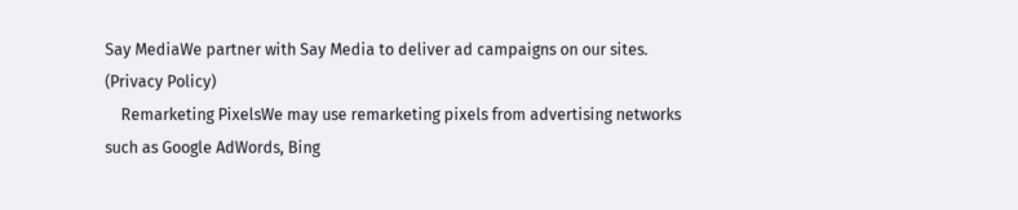Say MediaWe partner with Say Media to deliver ad campaigns on our sites. (Privacy Policy)
    Remarketing PixelsWe may use remarketing pixels from advertising networks such as Google AdWords, Bing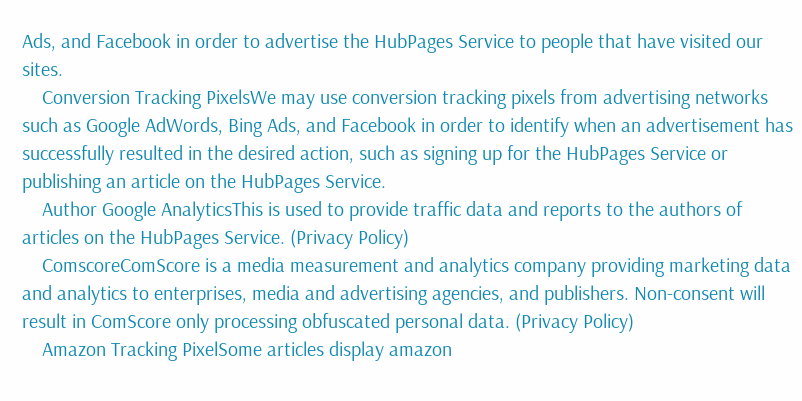Ads, and Facebook in order to advertise the HubPages Service to people that have visited our sites.
    Conversion Tracking PixelsWe may use conversion tracking pixels from advertising networks such as Google AdWords, Bing Ads, and Facebook in order to identify when an advertisement has successfully resulted in the desired action, such as signing up for the HubPages Service or publishing an article on the HubPages Service.
    Author Google AnalyticsThis is used to provide traffic data and reports to the authors of articles on the HubPages Service. (Privacy Policy)
    ComscoreComScore is a media measurement and analytics company providing marketing data and analytics to enterprises, media and advertising agencies, and publishers. Non-consent will result in ComScore only processing obfuscated personal data. (Privacy Policy)
    Amazon Tracking PixelSome articles display amazon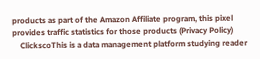products as part of the Amazon Affiliate program, this pixel provides traffic statistics for those products (Privacy Policy)
    ClickscoThis is a data management platform studying reader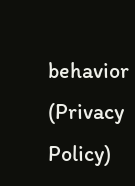behavior (Privacy Policy)